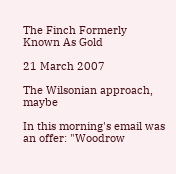The Finch Formerly Known As Gold

21 March 2007

The Wilsonian approach, maybe

In this morning's email was an offer: "Woodrow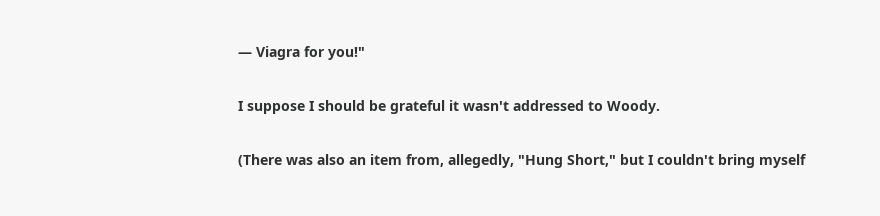— Viagra for you!"

I suppose I should be grateful it wasn't addressed to Woody.

(There was also an item from, allegedly, "Hung Short," but I couldn't bring myself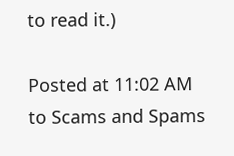to read it.)

Posted at 11:02 AM to Scams and Spams